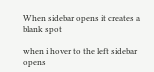When sidebar opens it creates a blank spot

when i hover to the left sidebar opens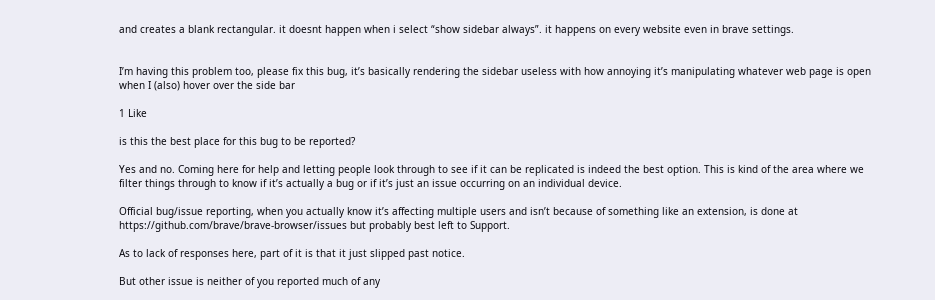and creates a blank rectangular. it doesnt happen when i select “show sidebar always”. it happens on every website even in brave settings.


I’m having this problem too, please fix this bug, it’s basically rendering the sidebar useless with how annoying it’s manipulating whatever web page is open when I (also) hover over the side bar

1 Like

is this the best place for this bug to be reported?

Yes and no. Coming here for help and letting people look through to see if it can be replicated is indeed the best option. This is kind of the area where we filter things through to know if it’s actually a bug or if it’s just an issue occurring on an individual device.

Official bug/issue reporting, when you actually know it’s affecting multiple users and isn’t because of something like an extension, is done at https://github.com/brave/brave-browser/issues but probably best left to Support.

As to lack of responses here, part of it is that it just slipped past notice.

But other issue is neither of you reported much of any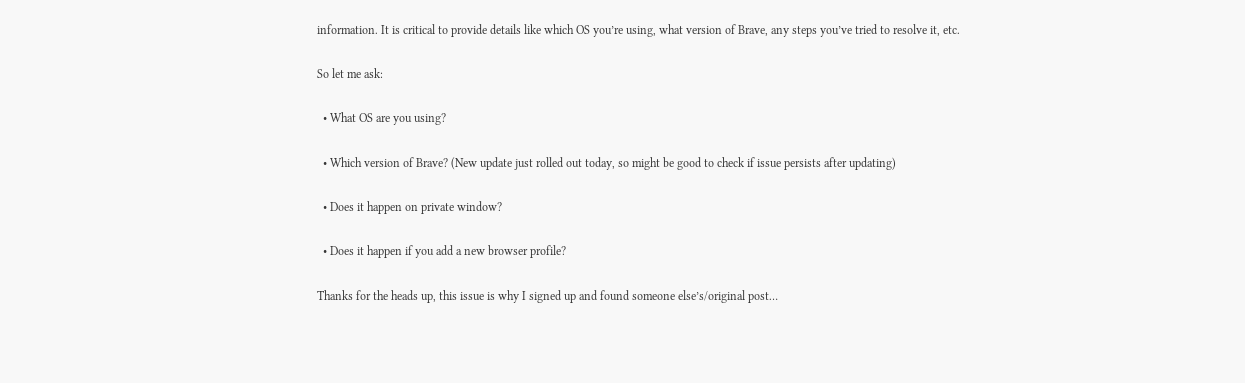information. It is critical to provide details like which OS you’re using, what version of Brave, any steps you’ve tried to resolve it, etc.

So let me ask:

  • What OS are you using?

  • Which version of Brave? (New update just rolled out today, so might be good to check if issue persists after updating)

  • Does it happen on private window?

  • Does it happen if you add a new browser profile?

Thanks for the heads up, this issue is why I signed up and found someone else’s/original post…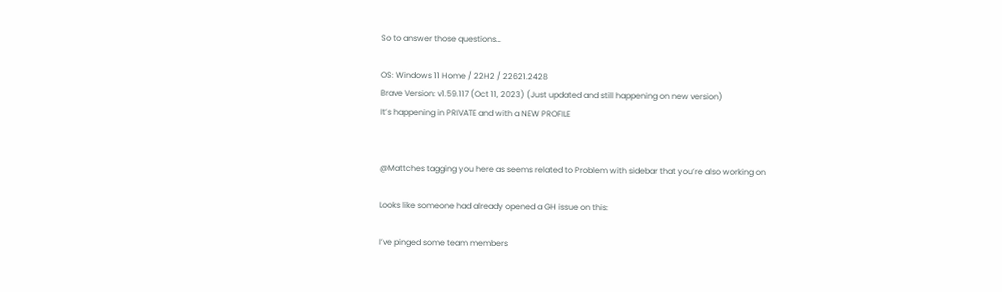So to answer those questions…

OS: Windows 11 Home / 22H2 / 22621.2428
Brave Version: v1.59.117 (Oct 11, 2023) (Just updated and still happening on new version)
It’s happening in PRIVATE and with a NEW PROFILE


@Mattches tagging you here as seems related to Problem with sidebar that you’re also working on

Looks like someone had already opened a GH issue on this:

I’ve pinged some team members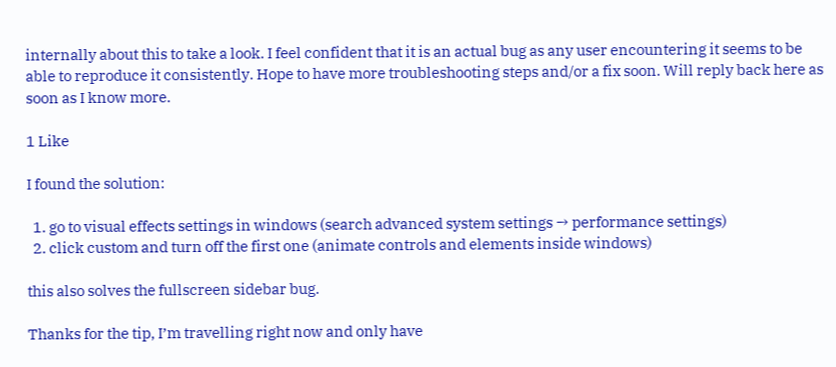internally about this to take a look. I feel confident that it is an actual bug as any user encountering it seems to be able to reproduce it consistently. Hope to have more troubleshooting steps and/or a fix soon. Will reply back here as soon as I know more.

1 Like

I found the solution:

  1. go to visual effects settings in windows (search advanced system settings → performance settings)
  2. click custom and turn off the first one (animate controls and elements inside windows)

this also solves the fullscreen sidebar bug.

Thanks for the tip, I’m travelling right now and only have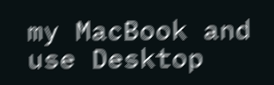my MacBook and use Desktop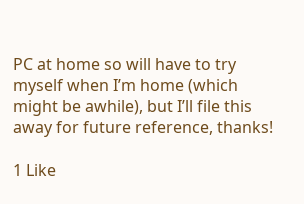PC at home so will have to try myself when I’m home (which might be awhile), but I’ll file this away for future reference, thanks!

1 Like